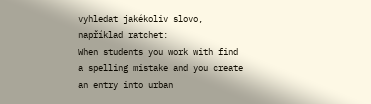vyhledat jakékoliv slovo, například ratchet:
When students you work with find a spelling mistake and you create an entry into urban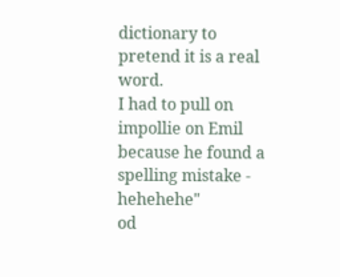dictionary to pretend it is a real word.
I had to pull on impollie on Emil because he found a spelling mistake - hehehehe"
od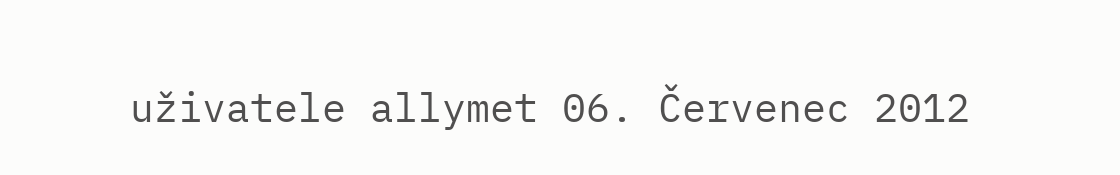uživatele allymet 06. Červenec 2012